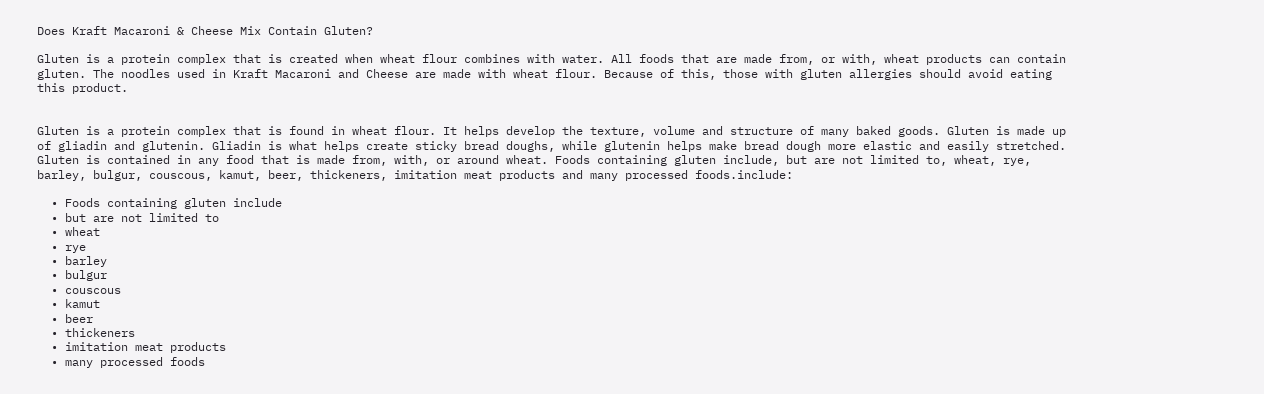Does Kraft Macaroni & Cheese Mix Contain Gluten?

Gluten is a protein complex that is created when wheat flour combines with water. All foods that are made from, or with, wheat products can contain gluten. The noodles used in Kraft Macaroni and Cheese are made with wheat flour. Because of this, those with gluten allergies should avoid eating this product.


Gluten is a protein complex that is found in wheat flour. It helps develop the texture, volume and structure of many baked goods. Gluten is made up of gliadin and glutenin. Gliadin is what helps create sticky bread doughs, while glutenin helps make bread dough more elastic and easily stretched. Gluten is contained in any food that is made from, with, or around wheat. Foods containing gluten include, but are not limited to, wheat, rye, barley, bulgur, couscous, kamut, beer, thickeners, imitation meat products and many processed foods.include:

  • Foods containing gluten include
  • but are not limited to
  • wheat
  • rye
  • barley
  • bulgur
  • couscous
  • kamut
  • beer
  • thickeners
  • imitation meat products
  • many processed foods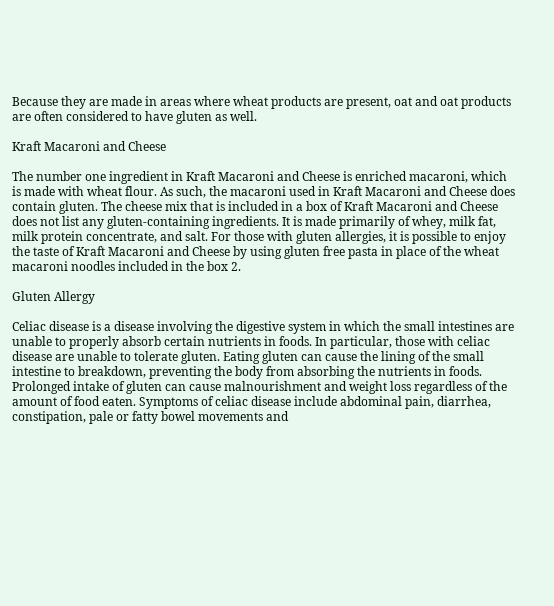Because they are made in areas where wheat products are present, oat and oat products are often considered to have gluten as well.

Kraft Macaroni and Cheese

The number one ingredient in Kraft Macaroni and Cheese is enriched macaroni, which is made with wheat flour. As such, the macaroni used in Kraft Macaroni and Cheese does contain gluten. The cheese mix that is included in a box of Kraft Macaroni and Cheese does not list any gluten-containing ingredients. It is made primarily of whey, milk fat, milk protein concentrate, and salt. For those with gluten allergies, it is possible to enjoy the taste of Kraft Macaroni and Cheese by using gluten free pasta in place of the wheat macaroni noodles included in the box 2.

Gluten Allergy

Celiac disease is a disease involving the digestive system in which the small intestines are unable to properly absorb certain nutrients in foods. In particular, those with celiac disease are unable to tolerate gluten. Eating gluten can cause the lining of the small intestine to breakdown, preventing the body from absorbing the nutrients in foods. Prolonged intake of gluten can cause malnourishment and weight loss regardless of the amount of food eaten. Symptoms of celiac disease include abdominal pain, diarrhea, constipation, pale or fatty bowel movements and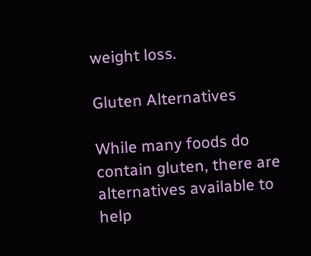weight loss.

Gluten Alternatives

While many foods do contain gluten, there are alternatives available to help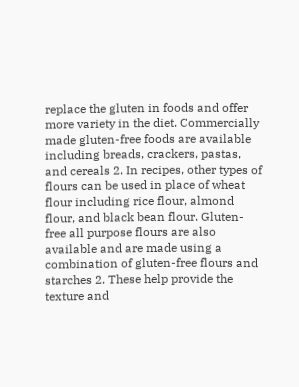replace the gluten in foods and offer more variety in the diet. Commercially made gluten-free foods are available including breads, crackers, pastas, and cereals 2. In recipes, other types of flours can be used in place of wheat flour including rice flour, almond flour, and black bean flour. Gluten-free all purpose flours are also available and are made using a combination of gluten-free flours and starches 2. These help provide the texture and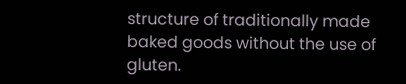structure of traditionally made baked goods without the use of gluten.